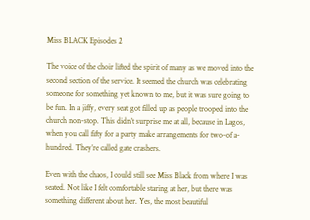Miss BLACK Episodes 2

The voice of the choir lifted the spirit of many as we moved into the second section of the service. It seemed the church was celebrating someone for something yet known to me, but it was sure going to be fun. In a jiffy, every seat got filled up as people trooped into the church non-stop. This didn’t surprise me at all, because in Lagos, when you call fifty for a party make arrangements for two-of a- hundred. They’re called gate crashers.

Even with the chaos, I could still see Miss Black from where I was seated. Not like I felt comfortable staring at her, but there was something different about her. Yes, the most beautiful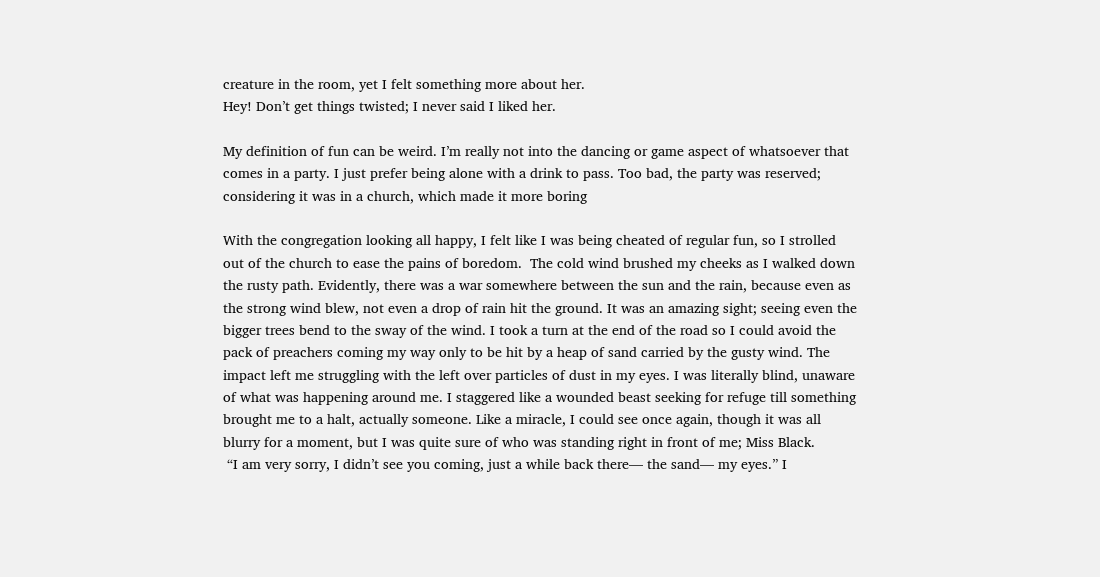creature in the room, yet I felt something more about her.
Hey! Don’t get things twisted; I never said I liked her.

My definition of fun can be weird. I’m really not into the dancing or game aspect of whatsoever that comes in a party. I just prefer being alone with a drink to pass. Too bad, the party was reserved;
considering it was in a church, which made it more boring

With the congregation looking all happy, I felt like I was being cheated of regular fun, so I strolled out of the church to ease the pains of boredom.  The cold wind brushed my cheeks as I walked down the rusty path. Evidently, there was a war somewhere between the sun and the rain, because even as the strong wind blew, not even a drop of rain hit the ground. It was an amazing sight; seeing even the bigger trees bend to the sway of the wind. I took a turn at the end of the road so I could avoid the pack of preachers coming my way only to be hit by a heap of sand carried by the gusty wind. The impact left me struggling with the left over particles of dust in my eyes. I was literally blind, unaware of what was happening around me. I staggered like a wounded beast seeking for refuge till something brought me to a halt, actually someone. Like a miracle, I could see once again, though it was all blurry for a moment, but I was quite sure of who was standing right in front of me; Miss Black.
 “I am very sorry, I didn’t see you coming, just a while back there— the sand— my eyes.” I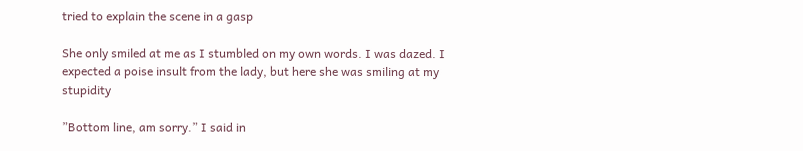tried to explain the scene in a gasp

She only smiled at me as I stumbled on my own words. I was dazed. I expected a poise insult from the lady, but here she was smiling at my stupidity

”Bottom line, am sorry.” I said in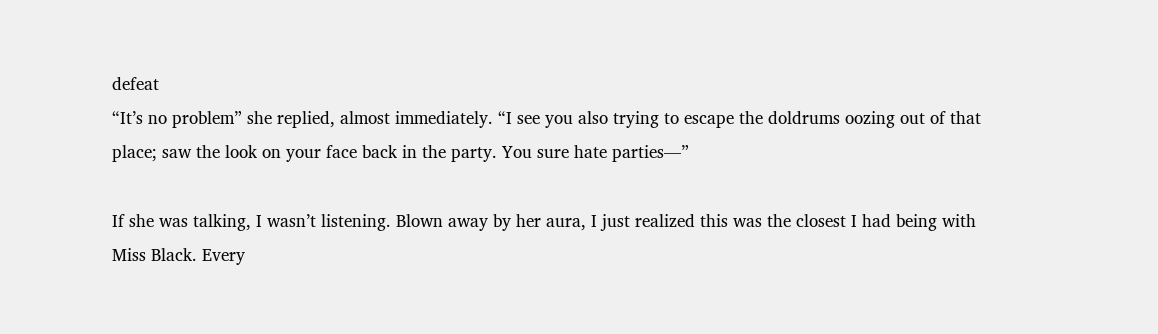defeat
“It’s no problem” she replied, almost immediately. “I see you also trying to escape the doldrums oozing out of that place; saw the look on your face back in the party. You sure hate parties—”

If she was talking, I wasn’t listening. Blown away by her aura, I just realized this was the closest I had being with Miss Black. Every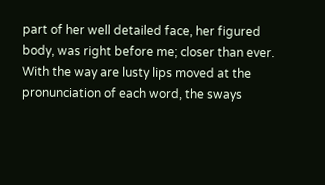part of her well detailed face, her figured body, was right before me; closer than ever. With the way are lusty lips moved at the pronunciation of each word, the sways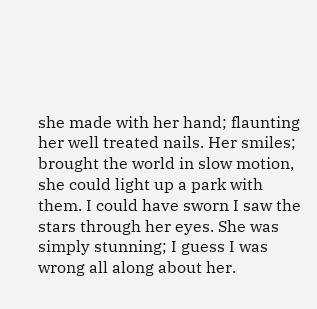she made with her hand; flaunting her well treated nails. Her smiles; brought the world in slow motion, she could light up a park with them. I could have sworn I saw the stars through her eyes. She was simply stunning; I guess I was wrong all along about her.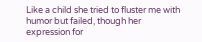Like a child she tried to fluster me with humor but failed, though her expression for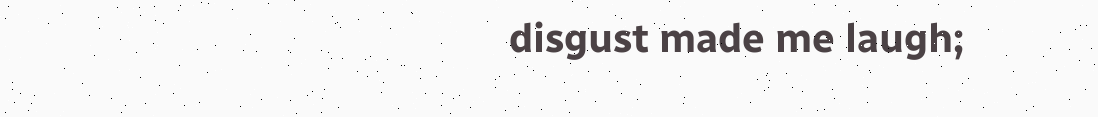disgust made me laugh;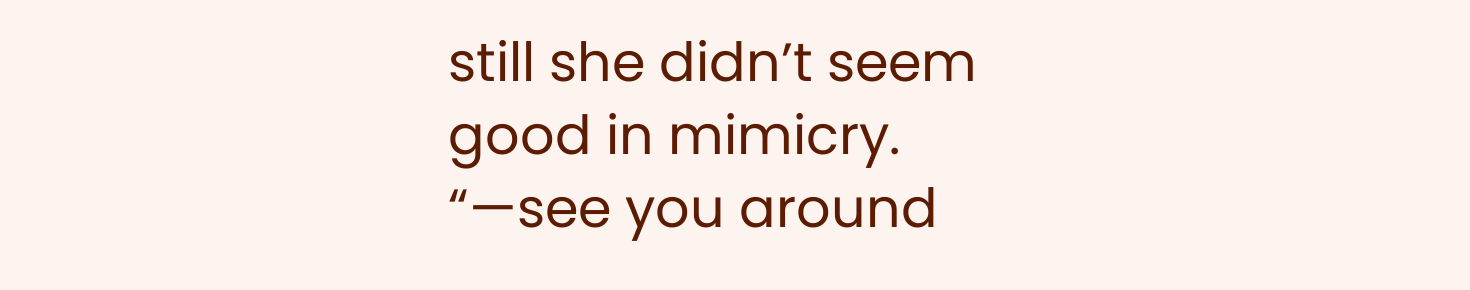still she didn’t seem good in mimicry.
“—see you around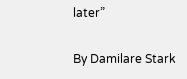later”

By Damilare Stark